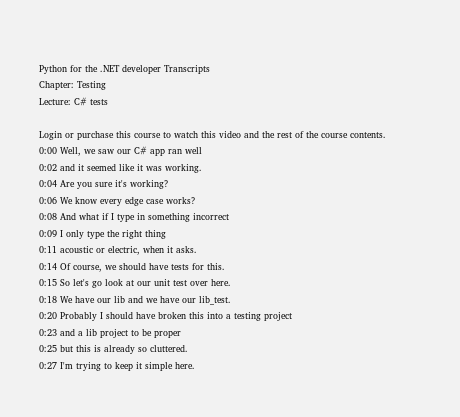Python for the .NET developer Transcripts
Chapter: Testing
Lecture: C# tests

Login or purchase this course to watch this video and the rest of the course contents.
0:00 Well, we saw our C# app ran well
0:02 and it seemed like it was working.
0:04 Are you sure it's working?
0:06 We know every edge case works?
0:08 And what if I type in something incorrect
0:09 I only type the right thing
0:11 acoustic or electric, when it asks.
0:14 Of course, we should have tests for this.
0:15 So let's go look at our unit test over here.
0:18 We have our lib and we have our lib_test.
0:20 Probably I should have broken this into a testing project
0:23 and a lib project to be proper
0:25 but this is already so cluttered.
0:27 I'm trying to keep it simple here.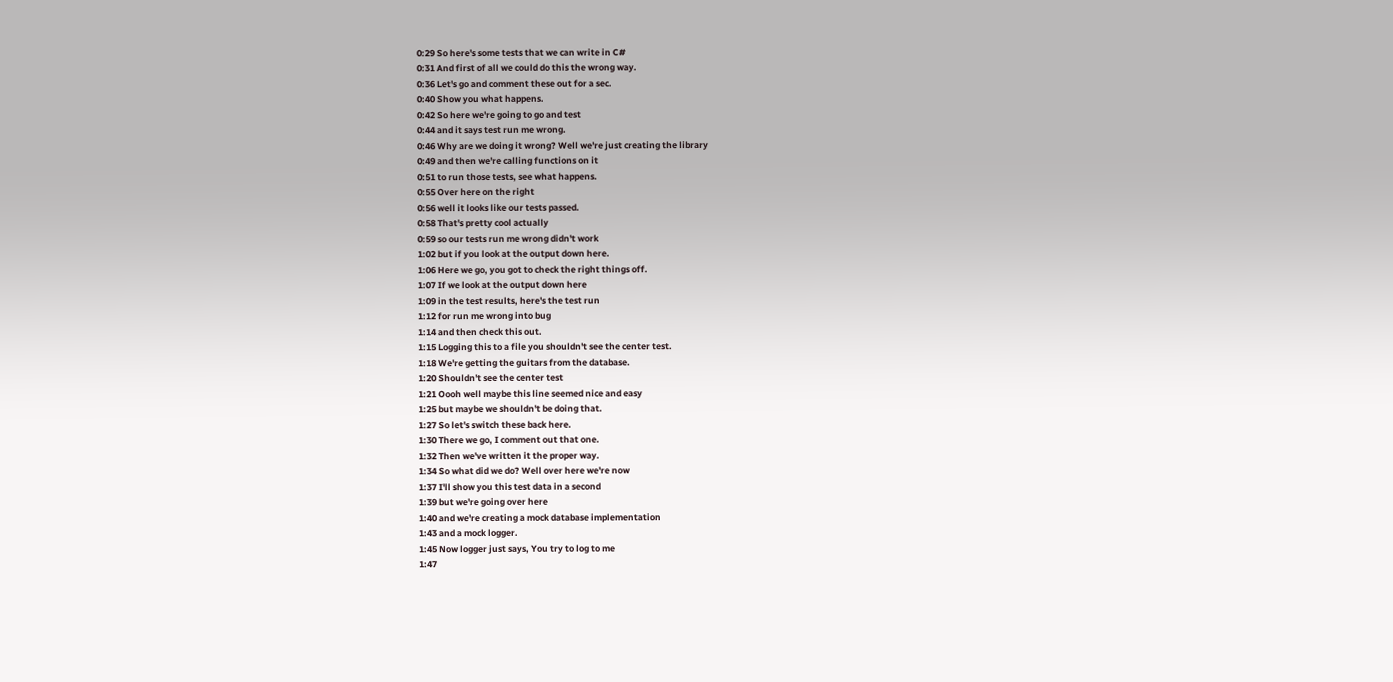0:29 So here's some tests that we can write in C#
0:31 And first of all we could do this the wrong way.
0:36 Let's go and comment these out for a sec.
0:40 Show you what happens.
0:42 So here we're going to go and test
0:44 and it says test run me wrong.
0:46 Why are we doing it wrong? Well we're just creating the library
0:49 and then we're calling functions on it
0:51 to run those tests, see what happens.
0:55 Over here on the right
0:56 well it looks like our tests passed.
0:58 That's pretty cool actually
0:59 so our tests run me wrong didn't work
1:02 but if you look at the output down here.
1:06 Here we go, you got to check the right things off.
1:07 If we look at the output down here
1:09 in the test results, here's the test run
1:12 for run me wrong into bug
1:14 and then check this out.
1:15 Logging this to a file you shouldn't see the center test.
1:18 We're getting the guitars from the database.
1:20 Shouldn't see the center test
1:21 Oooh well maybe this line seemed nice and easy
1:25 but maybe we shouldn't be doing that.
1:27 So let's switch these back here.
1:30 There we go, I comment out that one.
1:32 Then we've written it the proper way.
1:34 So what did we do? Well over here we're now
1:37 I'll show you this test data in a second
1:39 but we're going over here
1:40 and we're creating a mock database implementation
1:43 and a mock logger.
1:45 Now logger just says, You try to log to me
1:47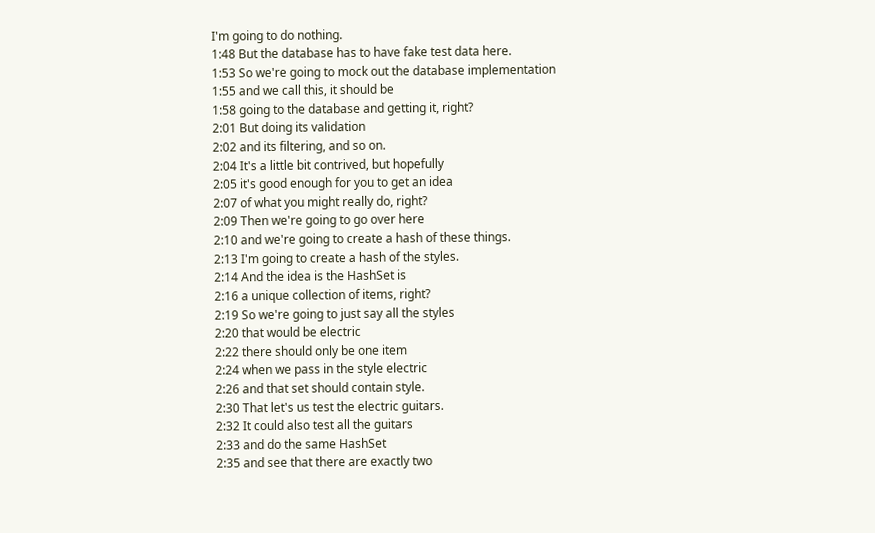I'm going to do nothing.
1:48 But the database has to have fake test data here.
1:53 So we're going to mock out the database implementation
1:55 and we call this, it should be
1:58 going to the database and getting it, right?
2:01 But doing its validation
2:02 and its filtering, and so on.
2:04 It's a little bit contrived, but hopefully
2:05 it's good enough for you to get an idea
2:07 of what you might really do, right?
2:09 Then we're going to go over here
2:10 and we're going to create a hash of these things.
2:13 I'm going to create a hash of the styles.
2:14 And the idea is the HashSet is
2:16 a unique collection of items, right?
2:19 So we're going to just say all the styles
2:20 that would be electric
2:22 there should only be one item
2:24 when we pass in the style electric
2:26 and that set should contain style.
2:30 That let's us test the electric guitars.
2:32 It could also test all the guitars
2:33 and do the same HashSet
2:35 and see that there are exactly two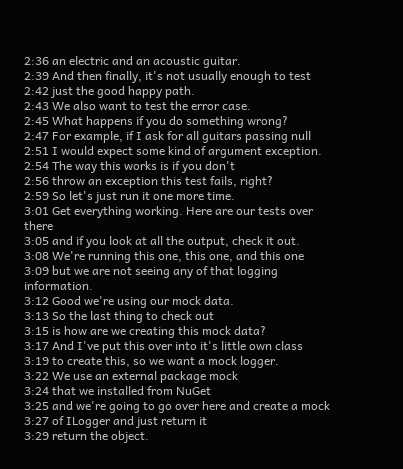2:36 an electric and an acoustic guitar.
2:39 And then finally, it's not usually enough to test
2:42 just the good happy path.
2:43 We also want to test the error case.
2:45 What happens if you do something wrong?
2:47 For example, if I ask for all guitars passing null
2:51 I would expect some kind of argument exception.
2:54 The way this works is if you don't
2:56 throw an exception this test fails, right?
2:59 So let's just run it one more time.
3:01 Get everything working. Here are our tests over there
3:05 and if you look at all the output, check it out.
3:08 We're running this one, this one, and this one
3:09 but we are not seeing any of that logging information.
3:12 Good we're using our mock data.
3:13 So the last thing to check out
3:15 is how are we creating this mock data?
3:17 And I've put this over into it's little own class
3:19 to create this, so we want a mock logger.
3:22 We use an external package mock
3:24 that we installed from NuGet
3:25 and we're going to go over here and create a mock
3:27 of ILogger and just return it
3:29 return the object.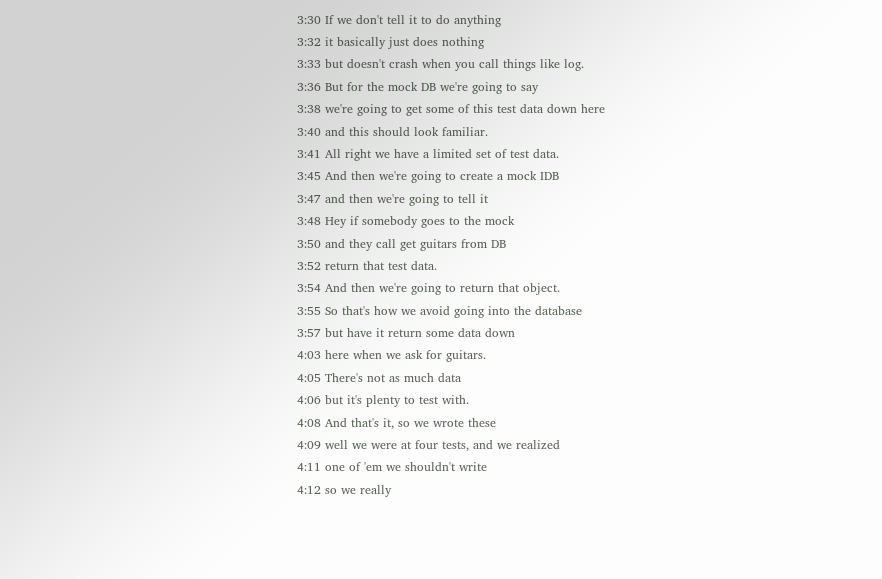3:30 If we don't tell it to do anything
3:32 it basically just does nothing
3:33 but doesn't crash when you call things like log.
3:36 But for the mock DB we're going to say
3:38 we're going to get some of this test data down here
3:40 and this should look familiar.
3:41 All right we have a limited set of test data.
3:45 And then we're going to create a mock IDB
3:47 and then we're going to tell it
3:48 Hey if somebody goes to the mock
3:50 and they call get guitars from DB
3:52 return that test data.
3:54 And then we're going to return that object.
3:55 So that's how we avoid going into the database
3:57 but have it return some data down
4:03 here when we ask for guitars.
4:05 There's not as much data
4:06 but it's plenty to test with.
4:08 And that's it, so we wrote these
4:09 well we were at four tests, and we realized
4:11 one of 'em we shouldn't write
4:12 so we really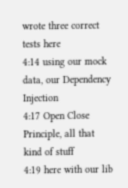wrote three correct tests here
4:14 using our mock data, our Dependency Injection
4:17 Open Close Principle, all that kind of stuff
4:19 here with our lib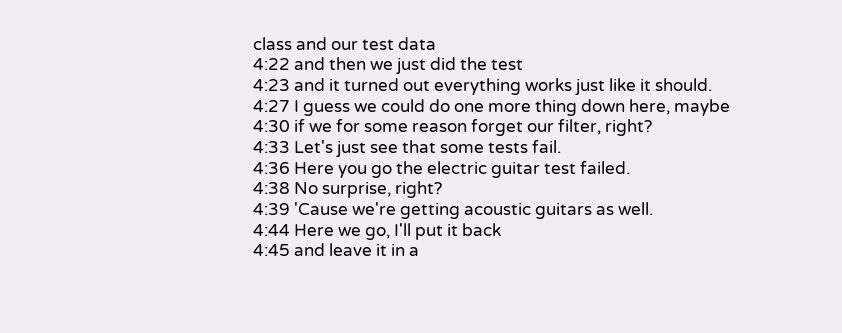class and our test data
4:22 and then we just did the test
4:23 and it turned out everything works just like it should.
4:27 I guess we could do one more thing down here, maybe
4:30 if we for some reason forget our filter, right?
4:33 Let's just see that some tests fail.
4:36 Here you go the electric guitar test failed.
4:38 No surprise, right?
4:39 'Cause we're getting acoustic guitars as well.
4:44 Here we go, I'll put it back
4:45 and leave it in a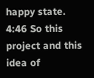happy state.
4:46 So this project and this idea of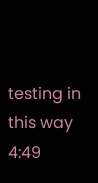testing in this way
4:49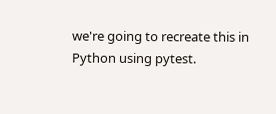we're going to recreate this in Python using pytest.